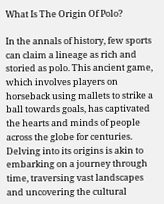What Is The Origin Of Polo?

In the annals of history, few sports can claim a lineage as rich and storied as polo. This ancient game, which involves players on horseback using mallets to strike a ball towards goals, has captivated the hearts and minds of people across the globe for centuries. Delving into its origins is akin to embarking on a journey through time, traversing vast landscapes and uncovering the cultural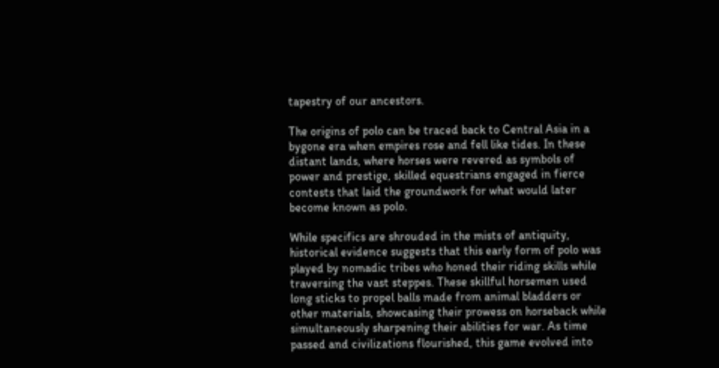tapestry of our ancestors.

The origins of polo can be traced back to Central Asia in a bygone era when empires rose and fell like tides. In these distant lands, where horses were revered as symbols of power and prestige, skilled equestrians engaged in fierce contests that laid the groundwork for what would later become known as polo.

While specifics are shrouded in the mists of antiquity, historical evidence suggests that this early form of polo was played by nomadic tribes who honed their riding skills while traversing the vast steppes. These skillful horsemen used long sticks to propel balls made from animal bladders or other materials, showcasing their prowess on horseback while simultaneously sharpening their abilities for war. As time passed and civilizations flourished, this game evolved into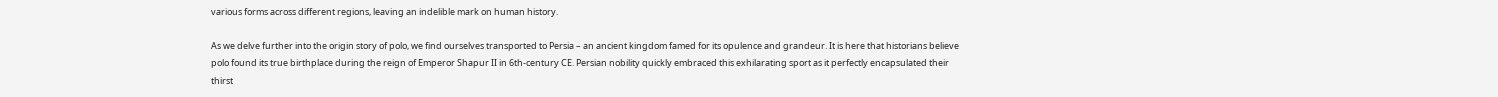various forms across different regions, leaving an indelible mark on human history.

As we delve further into the origin story of polo, we find ourselves transported to Persia – an ancient kingdom famed for its opulence and grandeur. It is here that historians believe polo found its true birthplace during the reign of Emperor Shapur II in 6th-century CE. Persian nobility quickly embraced this exhilarating sport as it perfectly encapsulated their thirst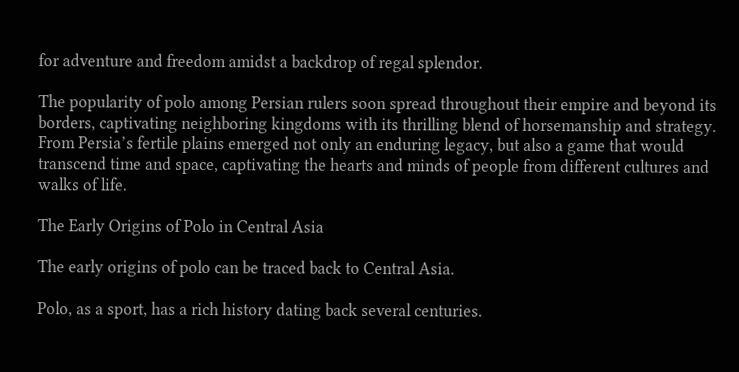for adventure and freedom amidst a backdrop of regal splendor.

The popularity of polo among Persian rulers soon spread throughout their empire and beyond its borders, captivating neighboring kingdoms with its thrilling blend of horsemanship and strategy. From Persia’s fertile plains emerged not only an enduring legacy, but also a game that would transcend time and space, captivating the hearts and minds of people from different cultures and walks of life.

The Early Origins of Polo in Central Asia

The early origins of polo can be traced back to Central Asia.

Polo, as a sport, has a rich history dating back several centuries.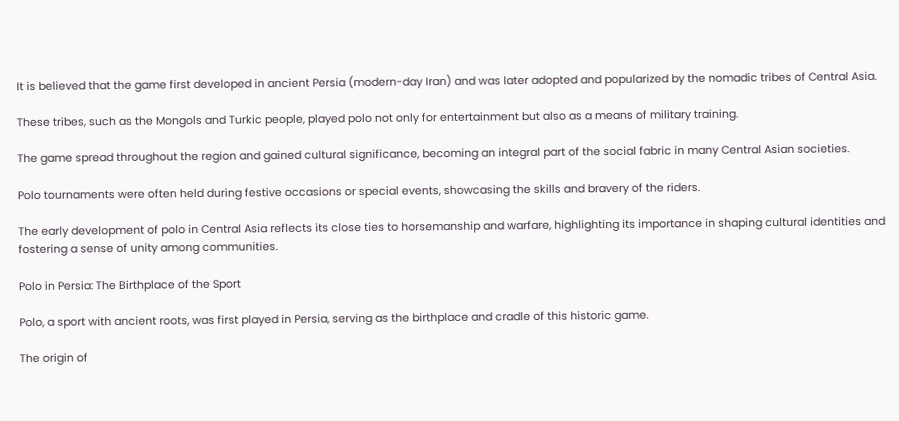It is believed that the game first developed in ancient Persia (modern-day Iran) and was later adopted and popularized by the nomadic tribes of Central Asia.

These tribes, such as the Mongols and Turkic people, played polo not only for entertainment but also as a means of military training.

The game spread throughout the region and gained cultural significance, becoming an integral part of the social fabric in many Central Asian societies.

Polo tournaments were often held during festive occasions or special events, showcasing the skills and bravery of the riders.

The early development of polo in Central Asia reflects its close ties to horsemanship and warfare, highlighting its importance in shaping cultural identities and fostering a sense of unity among communities.

Polo in Persia: The Birthplace of the Sport

Polo, a sport with ancient roots, was first played in Persia, serving as the birthplace and cradle of this historic game.

The origin of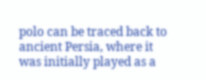polo can be traced back to ancient Persia, where it was initially played as a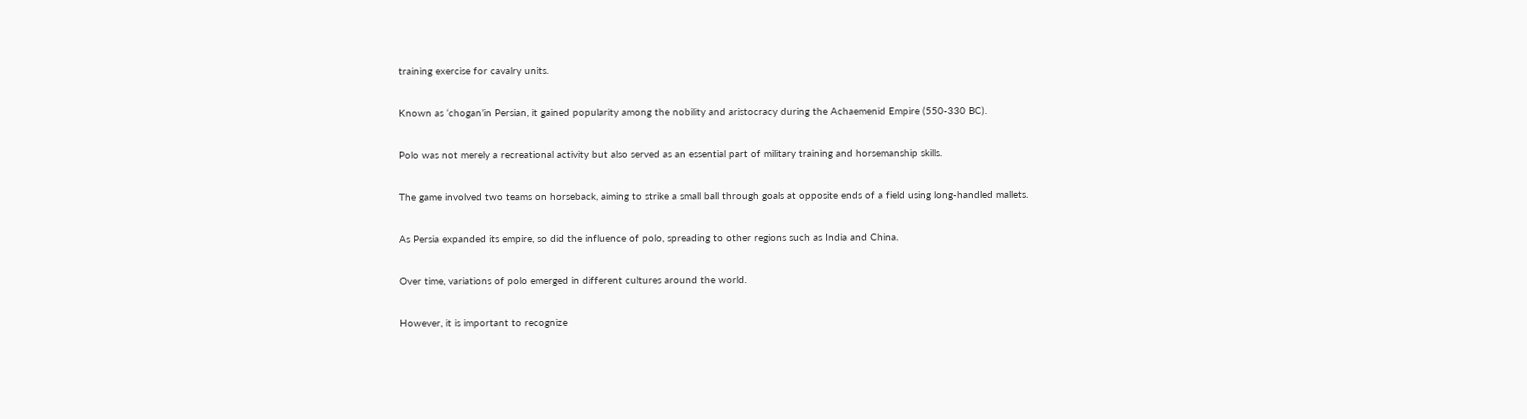training exercise for cavalry units.

Known as ‘chogan’in Persian, it gained popularity among the nobility and aristocracy during the Achaemenid Empire (550-330 BC).

Polo was not merely a recreational activity but also served as an essential part of military training and horsemanship skills.

The game involved two teams on horseback, aiming to strike a small ball through goals at opposite ends of a field using long-handled mallets.

As Persia expanded its empire, so did the influence of polo, spreading to other regions such as India and China.

Over time, variations of polo emerged in different cultures around the world.

However, it is important to recognize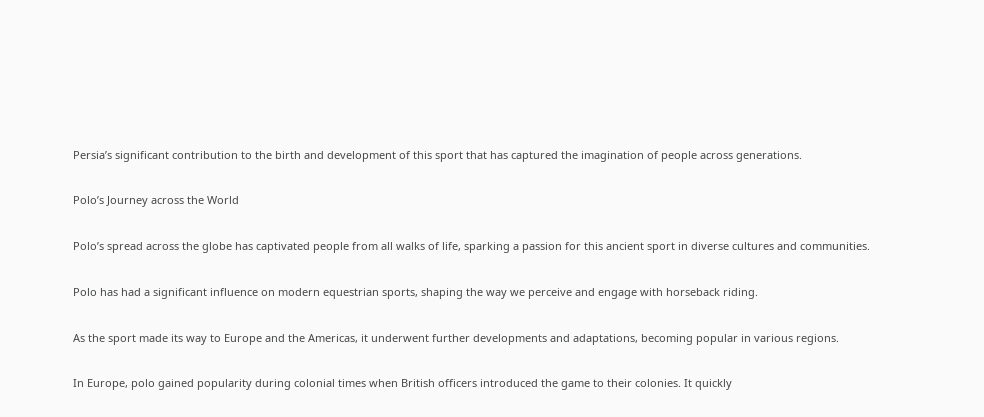Persia’s significant contribution to the birth and development of this sport that has captured the imagination of people across generations.

Polo’s Journey across the World

Polo’s spread across the globe has captivated people from all walks of life, sparking a passion for this ancient sport in diverse cultures and communities.

Polo has had a significant influence on modern equestrian sports, shaping the way we perceive and engage with horseback riding.

As the sport made its way to Europe and the Americas, it underwent further developments and adaptations, becoming popular in various regions.

In Europe, polo gained popularity during colonial times when British officers introduced the game to their colonies. It quickly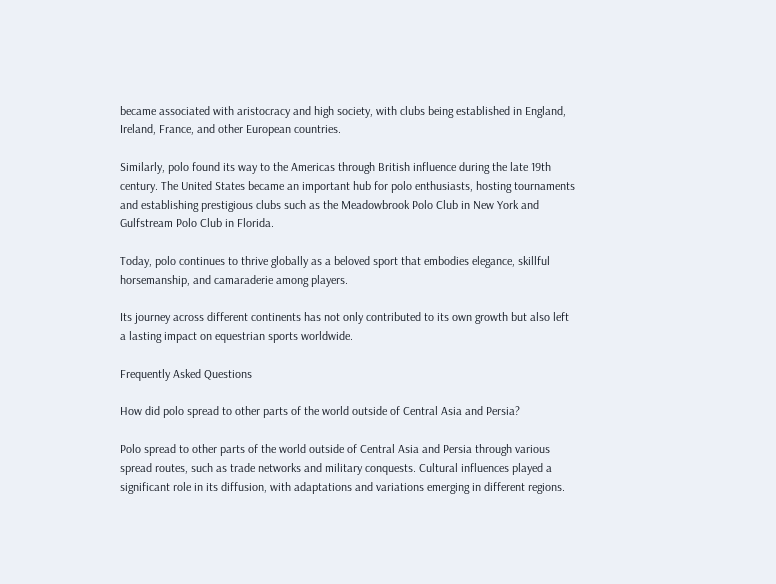became associated with aristocracy and high society, with clubs being established in England, Ireland, France, and other European countries.

Similarly, polo found its way to the Americas through British influence during the late 19th century. The United States became an important hub for polo enthusiasts, hosting tournaments and establishing prestigious clubs such as the Meadowbrook Polo Club in New York and Gulfstream Polo Club in Florida.

Today, polo continues to thrive globally as a beloved sport that embodies elegance, skillful horsemanship, and camaraderie among players.

Its journey across different continents has not only contributed to its own growth but also left a lasting impact on equestrian sports worldwide.

Frequently Asked Questions

How did polo spread to other parts of the world outside of Central Asia and Persia?

Polo spread to other parts of the world outside of Central Asia and Persia through various spread routes, such as trade networks and military conquests. Cultural influences played a significant role in its diffusion, with adaptations and variations emerging in different regions.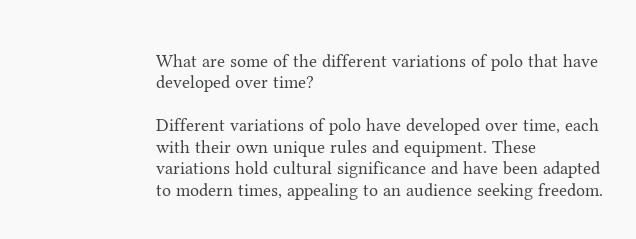What are some of the different variations of polo that have developed over time?

Different variations of polo have developed over time, each with their own unique rules and equipment. These variations hold cultural significance and have been adapted to modern times, appealing to an audience seeking freedom.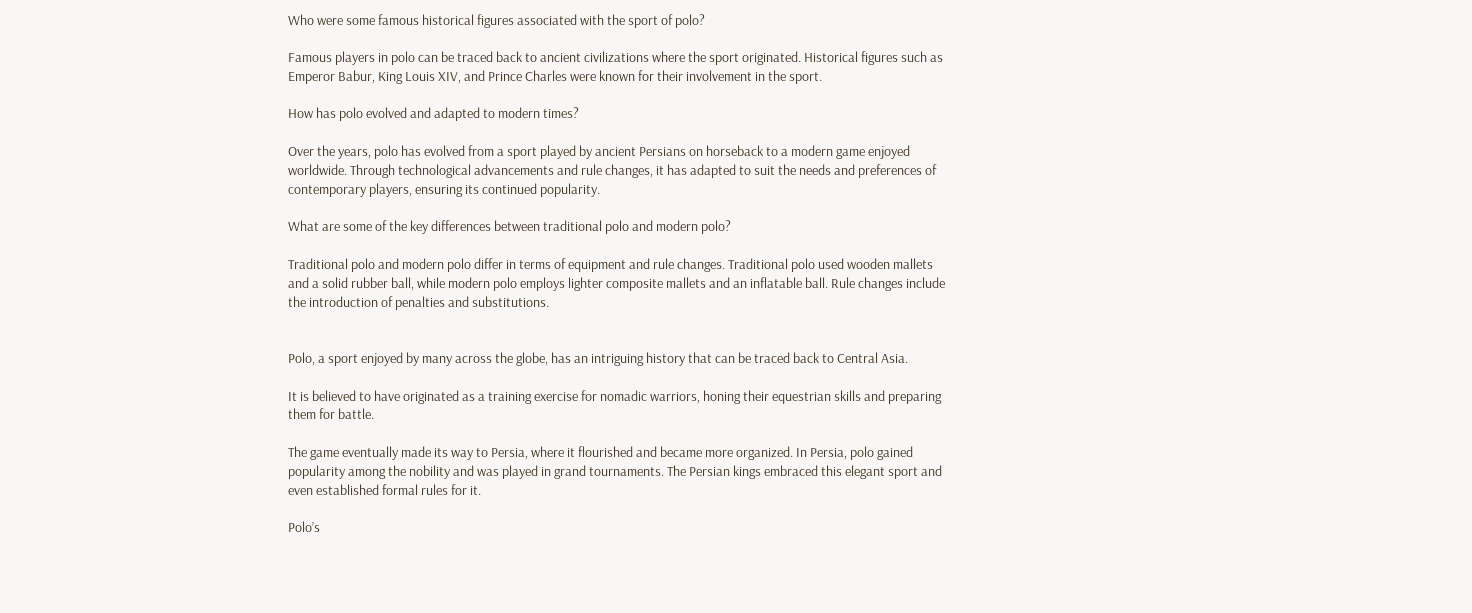Who were some famous historical figures associated with the sport of polo?

Famous players in polo can be traced back to ancient civilizations where the sport originated. Historical figures such as Emperor Babur, King Louis XIV, and Prince Charles were known for their involvement in the sport.

How has polo evolved and adapted to modern times?

Over the years, polo has evolved from a sport played by ancient Persians on horseback to a modern game enjoyed worldwide. Through technological advancements and rule changes, it has adapted to suit the needs and preferences of contemporary players, ensuring its continued popularity.

What are some of the key differences between traditional polo and modern polo?

Traditional polo and modern polo differ in terms of equipment and rule changes. Traditional polo used wooden mallets and a solid rubber ball, while modern polo employs lighter composite mallets and an inflatable ball. Rule changes include the introduction of penalties and substitutions.


Polo, a sport enjoyed by many across the globe, has an intriguing history that can be traced back to Central Asia.

It is believed to have originated as a training exercise for nomadic warriors, honing their equestrian skills and preparing them for battle.

The game eventually made its way to Persia, where it flourished and became more organized. In Persia, polo gained popularity among the nobility and was played in grand tournaments. The Persian kings embraced this elegant sport and even established formal rules for it.

Polo’s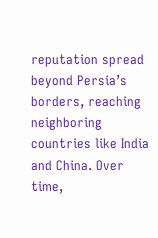reputation spread beyond Persia’s borders, reaching neighboring countries like India and China. Over time,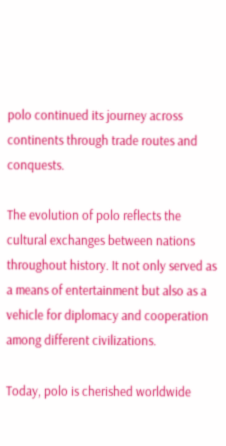polo continued its journey across continents through trade routes and conquests.

The evolution of polo reflects the cultural exchanges between nations throughout history. It not only served as a means of entertainment but also as a vehicle for diplomacy and cooperation among different civilizations.

Today, polo is cherished worldwide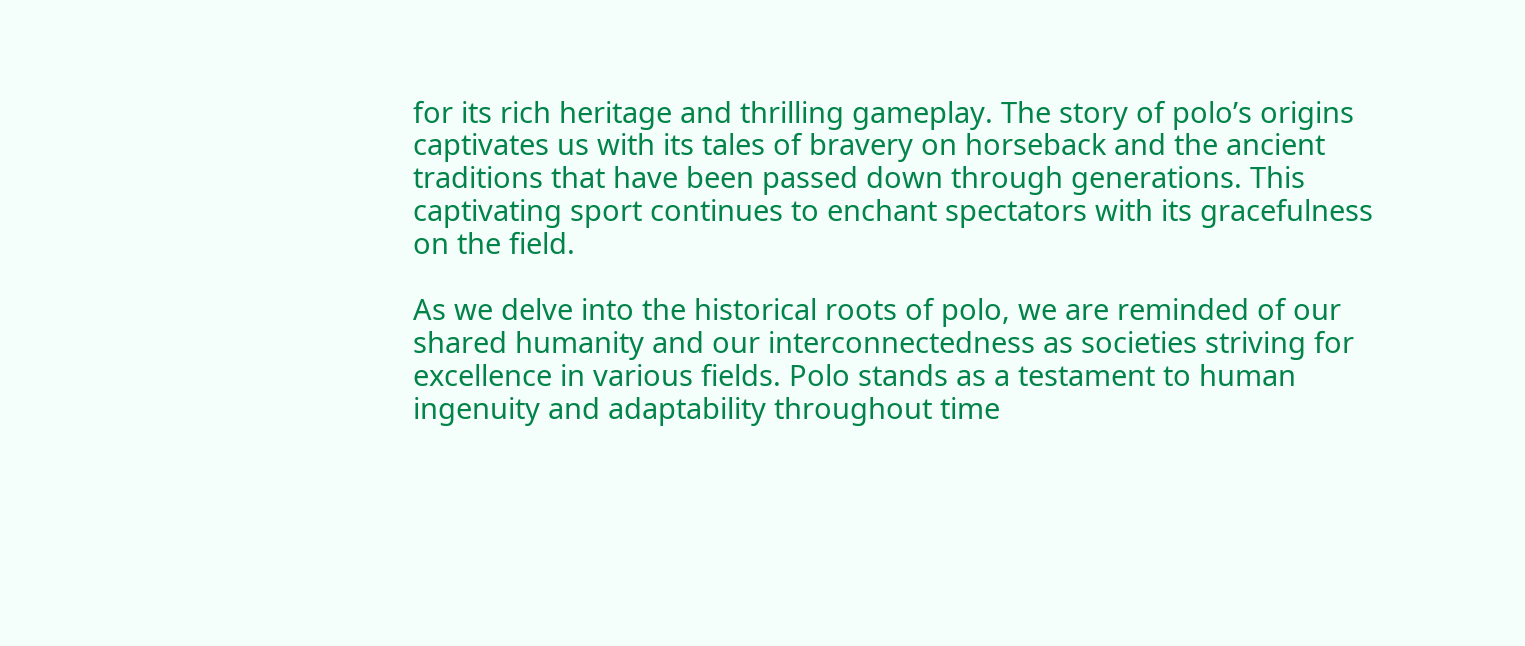for its rich heritage and thrilling gameplay. The story of polo’s origins captivates us with its tales of bravery on horseback and the ancient traditions that have been passed down through generations. This captivating sport continues to enchant spectators with its gracefulness on the field.

As we delve into the historical roots of polo, we are reminded of our shared humanity and our interconnectedness as societies striving for excellence in various fields. Polo stands as a testament to human ingenuity and adaptability throughout time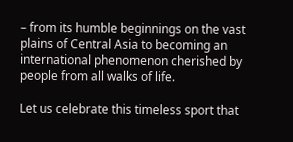– from its humble beginnings on the vast plains of Central Asia to becoming an international phenomenon cherished by people from all walks of life.

Let us celebrate this timeless sport that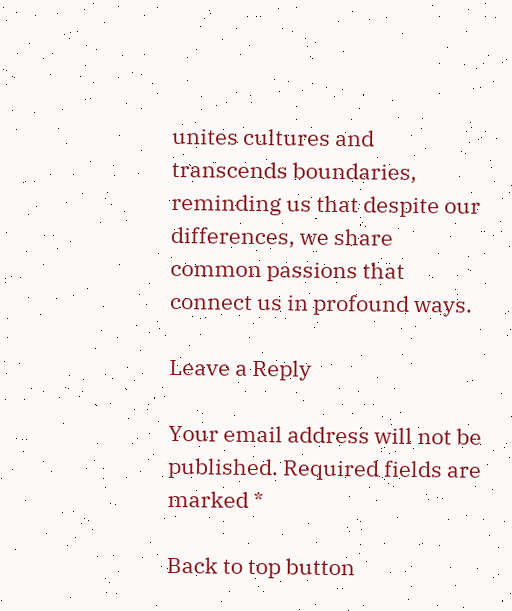unites cultures and transcends boundaries, reminding us that despite our differences, we share common passions that connect us in profound ways.

Leave a Reply

Your email address will not be published. Required fields are marked *

Back to top button